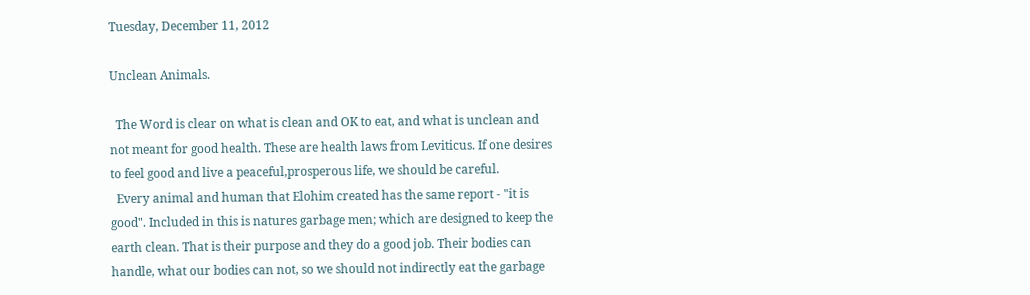Tuesday, December 11, 2012

Unclean Animals.

  The Word is clear on what is clean and OK to eat, and what is unclean and not meant for good health. These are health laws from Leviticus. If one desires to feel good and live a peaceful,prosperous life, we should be careful.
  Every animal and human that Elohim created has the same report - "it is good". Included in this is natures garbage men; which are designed to keep the earth clean. That is their purpose and they do a good job. Their bodies can handle, what our bodies can not, so we should not indirectly eat the garbage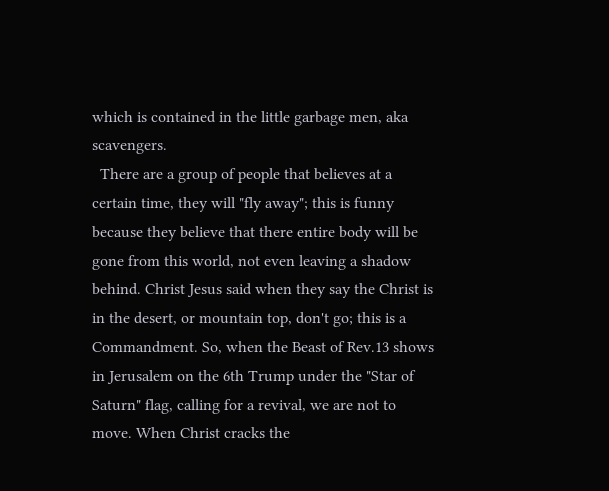which is contained in the little garbage men, aka scavengers.
  There are a group of people that believes at a certain time, they will "fly away"; this is funny because they believe that there entire body will be gone from this world, not even leaving a shadow behind. Christ Jesus said when they say the Christ is in the desert, or mountain top, don't go; this is a Commandment. So, when the Beast of Rev.13 shows in Jerusalem on the 6th Trump under the "Star of Saturn" flag, calling for a revival, we are not to move. When Christ cracks the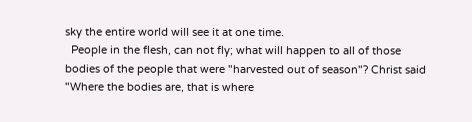sky the entire world will see it at one time.
  People in the flesh, can not fly; what will happen to all of those bodies of the people that were "harvested out of season"? Christ said "Where the bodies are, that is where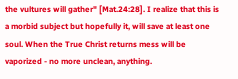the vultures will gather" [Mat.24:28]. I realize that this is a morbid subject but hopefully it, will save at least one soul. When the True Christ returns mess will be vaporized - no more unclean, anything.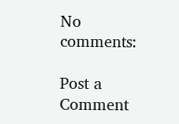No comments:

Post a Comment